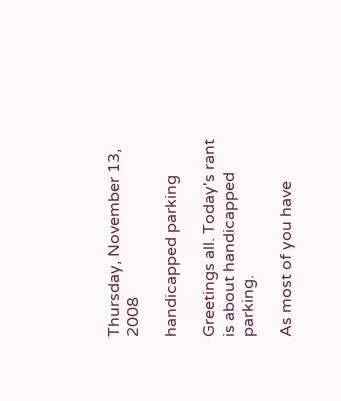Thursday, November 13, 2008

handicapped parking

Greetings all. Today's rant is about handicapped parking.

As most of you have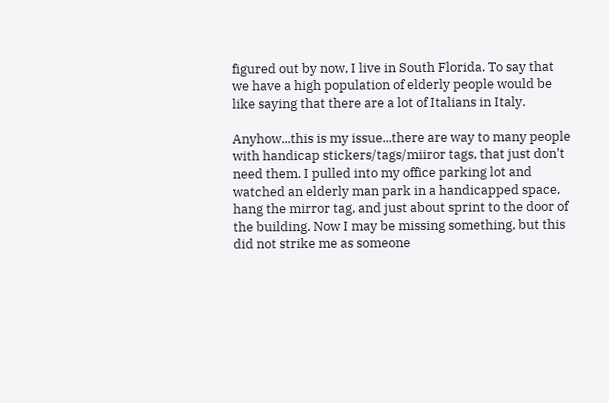figured out by now, I live in South Florida. To say that we have a high population of elderly people would be like saying that there are a lot of Italians in Italy.

Anyhow...this is my issue...there are way to many people with handicap stickers/tags/miiror tags, that just don't need them. I pulled into my office parking lot and watched an elderly man park in a handicapped space, hang the mirror tag, and just about sprint to the door of the building. Now I may be missing something, but this did not strike me as someone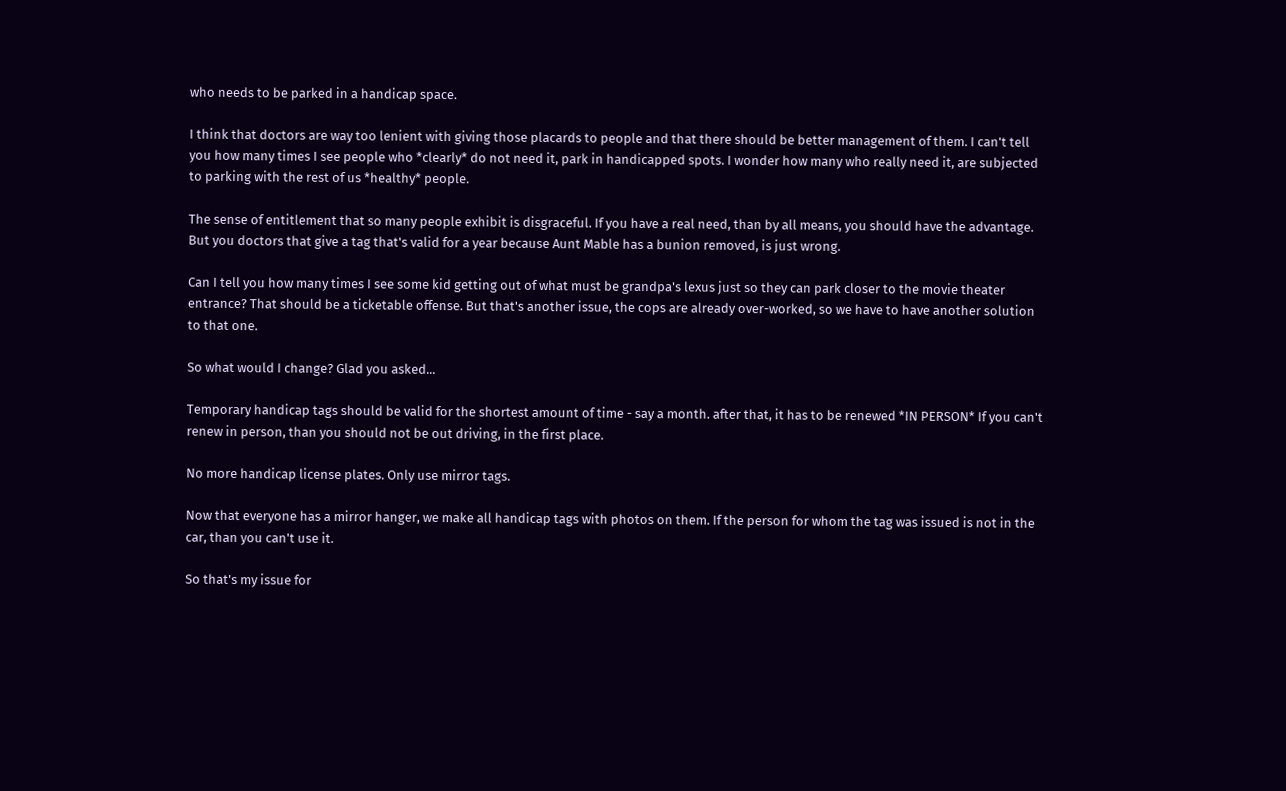who needs to be parked in a handicap space.

I think that doctors are way too lenient with giving those placards to people and that there should be better management of them. I can't tell you how many times I see people who *clearly* do not need it, park in handicapped spots. I wonder how many who really need it, are subjected to parking with the rest of us *healthy* people.

The sense of entitlement that so many people exhibit is disgraceful. If you have a real need, than by all means, you should have the advantage. But you doctors that give a tag that's valid for a year because Aunt Mable has a bunion removed, is just wrong.

Can I tell you how many times I see some kid getting out of what must be grandpa's lexus just so they can park closer to the movie theater entrance? That should be a ticketable offense. But that's another issue, the cops are already over-worked, so we have to have another solution to that one.

So what would I change? Glad you asked...

Temporary handicap tags should be valid for the shortest amount of time - say a month. after that, it has to be renewed *IN PERSON* If you can't renew in person, than you should not be out driving, in the first place.

No more handicap license plates. Only use mirror tags.

Now that everyone has a mirror hanger, we make all handicap tags with photos on them. If the person for whom the tag was issued is not in the car, than you can't use it.

So that's my issue for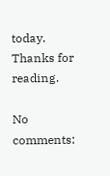today. Thanks for reading.

No comments: